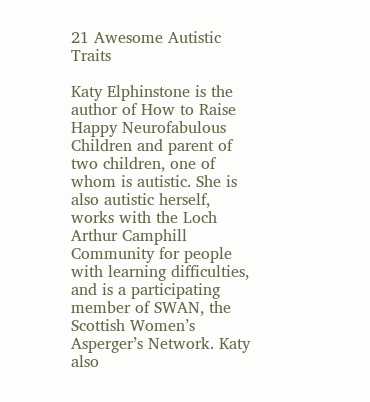21 Awesome Autistic Traits

Katy Elphinstone is the author of How to Raise Happy Neurofabulous Children and parent of two children, one of whom is autistic. She is also autistic herself, works with the Loch Arthur Camphill Community for people with learning difficulties, and is a participating member of SWAN, the Scottish Women’s Asperger’s Network. Katy also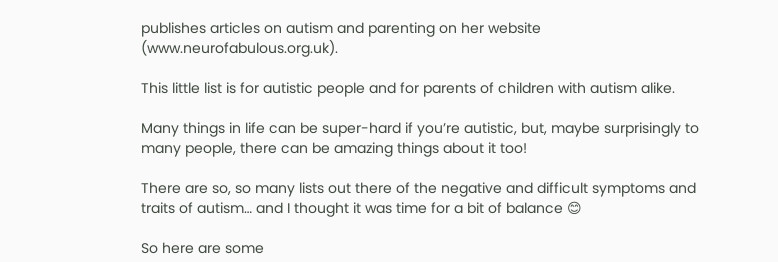publishes articles on autism and parenting on her website (www.neurofabulous.org.uk).

This little list is for autistic people and for parents of children with autism alike.

Many things in life can be super-hard if you’re autistic, but, maybe surprisingly to many people, there can be amazing things about it too!

There are so, so many lists out there of the negative and difficult symptoms and traits of autism… and I thought it was time for a bit of balance 😊

So here are some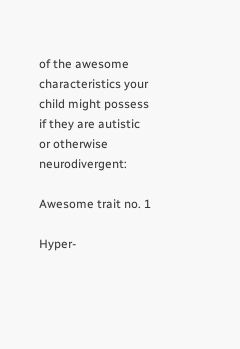of the awesome characteristics your child might possess if they are autistic or otherwise neurodivergent:

Awesome trait no. 1

Hyper-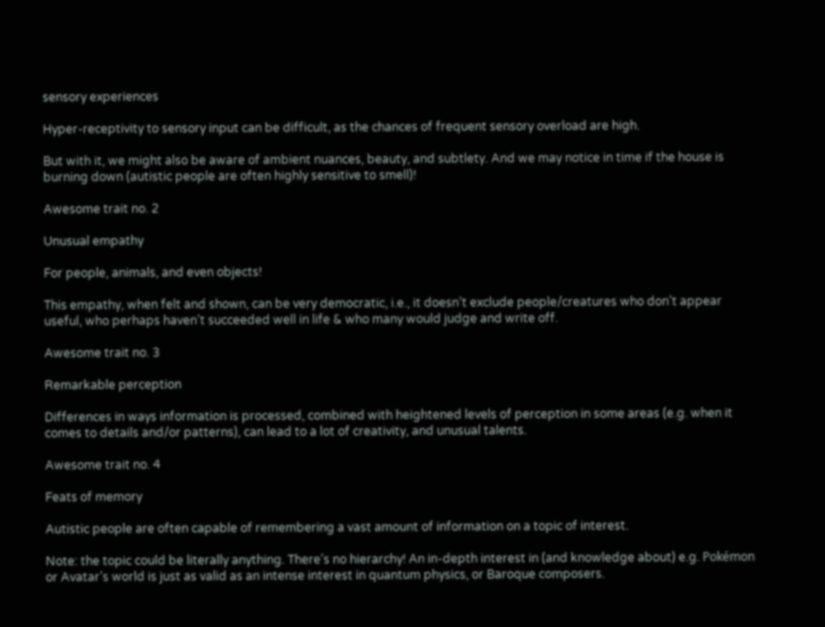sensory experiences

Hyper-receptivity to sensory input can be difficult, as the chances of frequent sensory overload are high.

But with it, we might also be aware of ambient nuances, beauty, and subtlety. And we may notice in time if the house is burning down (autistic people are often highly sensitive to smell)!

Awesome trait no. 2

Unusual empathy

For people, animals, and even objects!

This empathy, when felt and shown, can be very democratic, i.e., it doesn’t exclude people/creatures who don’t appear useful, who perhaps haven’t succeeded well in life & who many would judge and write off.

Awesome trait no. 3

Remarkable perception

Differences in ways information is processed, combined with heightened levels of perception in some areas (e.g. when it comes to details and/or patterns), can lead to a lot of creativity, and unusual talents.

Awesome trait no. 4

Feats of memory

Autistic people are often capable of remembering a vast amount of information on a topic of interest.

Note: the topic could be literally anything. There’s no hierarchy! An in-depth interest in (and knowledge about) e.g. Pokémon or Avatar’s world is just as valid as an intense interest in quantum physics, or Baroque composers.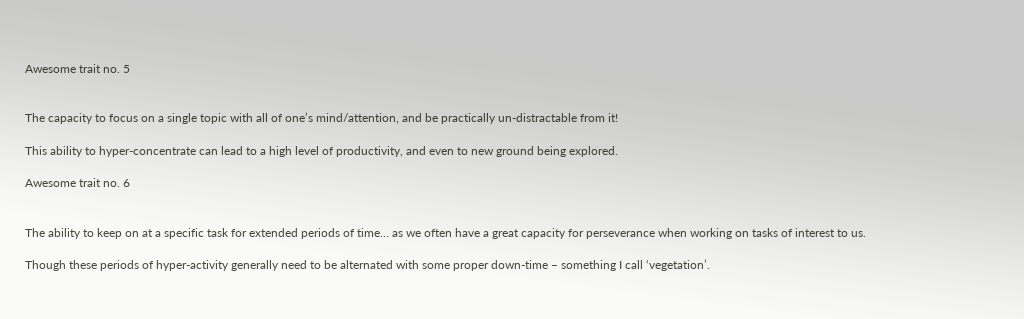Awesome trait no. 5


The capacity to focus on a single topic with all of one’s mind/attention, and be practically un-distractable from it!

This ability to hyper-concentrate can lead to a high level of productivity, and even to new ground being explored.

Awesome trait no. 6


The ability to keep on at a specific task for extended periods of time… as we often have a great capacity for perseverance when working on tasks of interest to us.

Though these periods of hyper-activity generally need to be alternated with some proper down-time – something I call ‘vegetation’.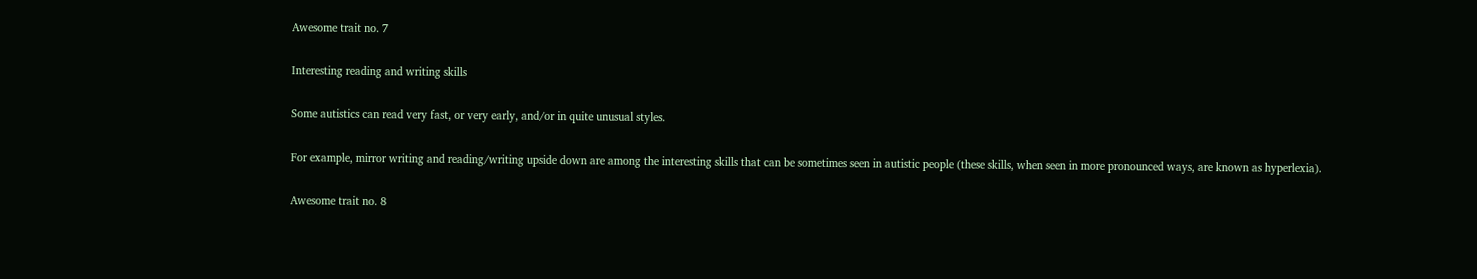Awesome trait no. 7

Interesting reading and writing skills

Some autistics can read very fast, or very early, and/or in quite unusual styles.

For example, mirror writing and reading/writing upside down are among the interesting skills that can be sometimes seen in autistic people (these skills, when seen in more pronounced ways, are known as hyperlexia).

Awesome trait no. 8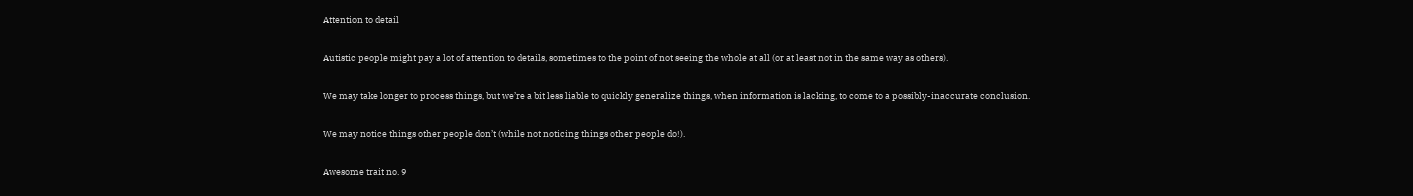Attention to detail

Autistic people might pay a lot of attention to details, sometimes to the point of not seeing the whole at all (or at least not in the same way as others).

We may take longer to process things, but we’re a bit less liable to quickly generalize things, when information is lacking, to come to a possibly-inaccurate conclusion.

We may notice things other people don’t (while not noticing things other people do!).

Awesome trait no. 9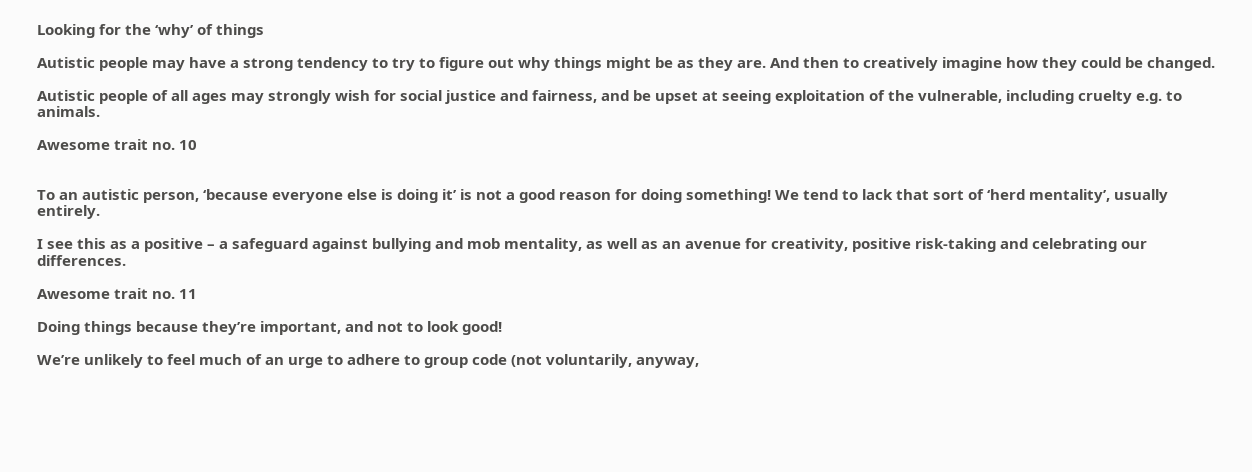Looking for the ‘why’ of things

Autistic people may have a strong tendency to try to figure out why things might be as they are. And then to creatively imagine how they could be changed.

Autistic people of all ages may strongly wish for social justice and fairness, and be upset at seeing exploitation of the vulnerable, including cruelty e.g. to animals.

Awesome trait no. 10


To an autistic person, ‘because everyone else is doing it’ is not a good reason for doing something! We tend to lack that sort of ‘herd mentality’, usually entirely.

I see this as a positive – a safeguard against bullying and mob mentality, as well as an avenue for creativity, positive risk-taking and celebrating our differences.

Awesome trait no. 11

Doing things because they’re important, and not to look good!

We’re unlikely to feel much of an urge to adhere to group code (not voluntarily, anyway,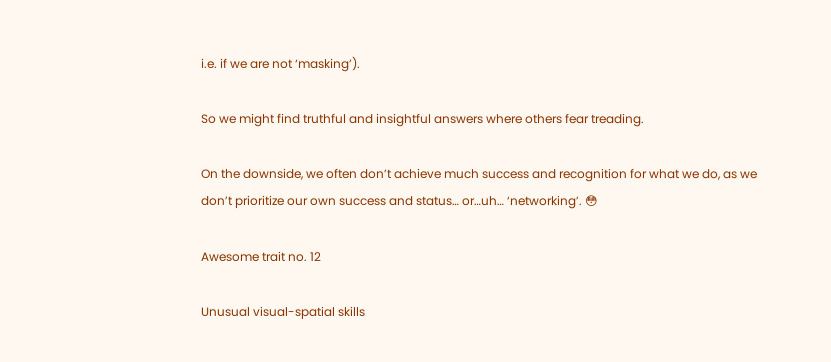i.e. if we are not ‘masking’).

So we might find truthful and insightful answers where others fear treading.

On the downside, we often don’t achieve much success and recognition for what we do, as we don’t prioritize our own success and status… or…uh… ‘networking’. 😳

Awesome trait no. 12

Unusual visual-spatial skills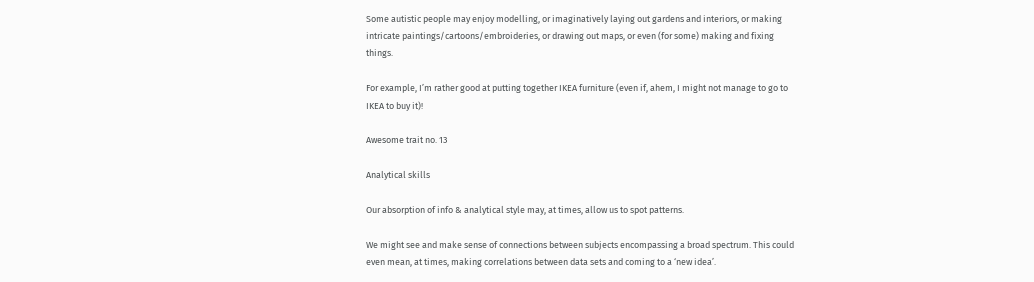Some autistic people may enjoy modelling, or imaginatively laying out gardens and interiors, or making intricate paintings/cartoons/embroideries, or drawing out maps, or even (for some) making and fixing things.

For example, I’m rather good at putting together IKEA furniture (even if, ahem, I might not manage to go to IKEA to buy it)!

Awesome trait no. 13

Analytical skills

Our absorption of info & analytical style may, at times, allow us to spot patterns.

We might see and make sense of connections between subjects encompassing a broad spectrum. This could even mean, at times, making correlations between data sets and coming to a ‘new idea’.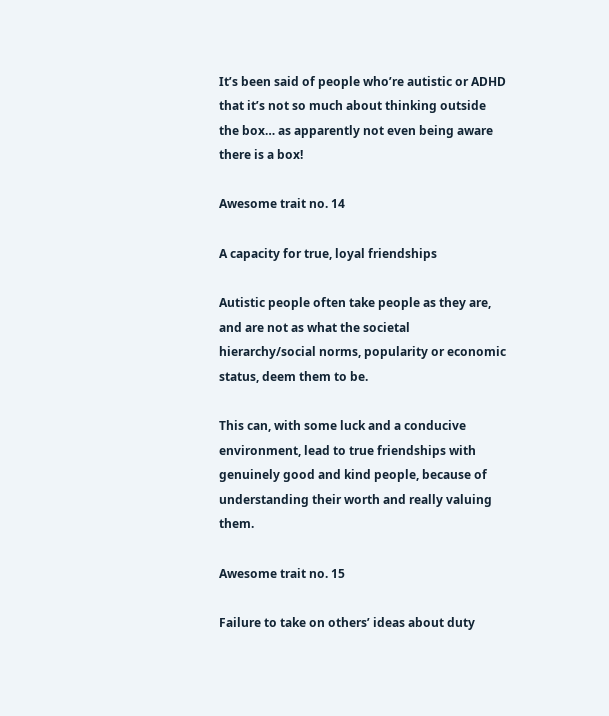It’s been said of people who’re autistic or ADHD that it’s not so much about thinking outside the box… as apparently not even being aware there is a box!

Awesome trait no. 14

A capacity for true, loyal friendships

Autistic people often take people as they are, and are not as what the societal hierarchy/social norms, popularity or economic status, deem them to be.

This can, with some luck and a conducive environment, lead to true friendships with genuinely good and kind people, because of understanding their worth and really valuing them.

Awesome trait no. 15

Failure to take on others’ ideas about duty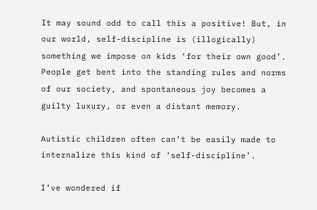It may sound odd to call this a positive! But, in our world, self-discipline is (illogically) something we impose on kids ‘for their own good’. People get bent into the standing rules and norms of our society, and spontaneous joy becomes a guilty luxury, or even a distant memory.

Autistic children often can’t be easily made to internalize this kind of ‘self-discipline’.

I’ve wondered if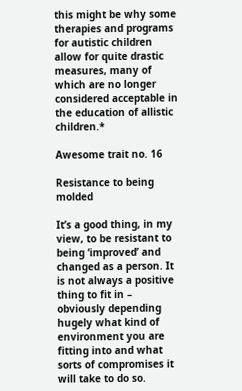this might be why some therapies and programs for autistic children allow for quite drastic measures, many of which are no longer considered acceptable in the education of allistic children.*

Awesome trait no. 16

Resistance to being molded

It’s a good thing, in my view, to be resistant to being ‘improved’ and changed as a person. It is not always a positive thing to fit in – obviously depending hugely what kind of environment you are fitting into and what sorts of compromises it will take to do so.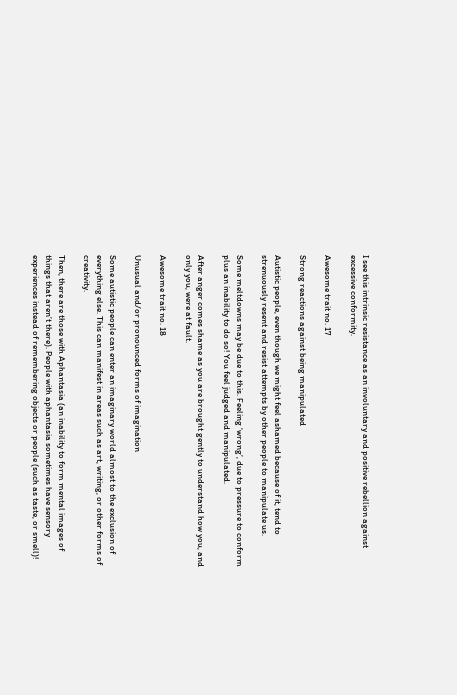I see this intrinsic resistance as an involuntary and positive rebellion against excessive conformity.

Awesome trait no. 17

Strong reactions against being manipulated

Autistic people, even though we might feel ashamed because of it, tend to strenuously resent and resist attempts by other people to manipulate us.

Some meltdowns may be due to this. Feeling ‘wrong’, due to pressure to conform plus an inability to do so! You feel judged and manipulated.

After anger comes shame as you are brought gently to understand how you, and only you, were at fault.

Awesome trait no. 18

Unusual and/or pronounced forms of imagination

Some autistic people can enter an imaginary world almost to the exclusion of everything else. This can manifest in areas such as art, writing, or other forms of creativity.

Then, there are those with Aphantasia (an inability to form mental images of things that aren’t there). People with aphantasia sometimes have sensory experiences instead of remembering objects or people (such as taste, or smell)!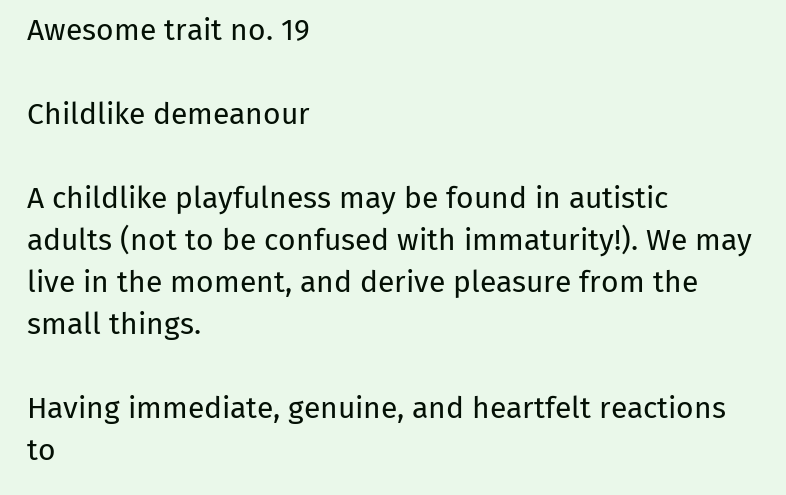Awesome trait no. 19

Childlike demeanour

A childlike playfulness may be found in autistic adults (not to be confused with immaturity!). We may live in the moment, and derive pleasure from the small things.

Having immediate, genuine, and heartfelt reactions to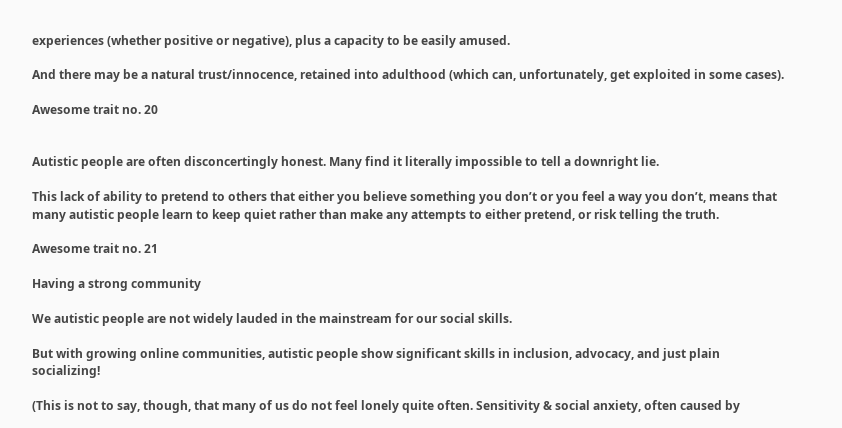experiences (whether positive or negative), plus a capacity to be easily amused.

And there may be a natural trust/innocence, retained into adulthood (which can, unfortunately, get exploited in some cases).

Awesome trait no. 20


Autistic people are often disconcertingly honest. Many find it literally impossible to tell a downright lie.

This lack of ability to pretend to others that either you believe something you don’t or you feel a way you don’t, means that many autistic people learn to keep quiet rather than make any attempts to either pretend, or risk telling the truth.

Awesome trait no. 21

Having a strong community

We autistic people are not widely lauded in the mainstream for our social skills.

But with growing online communities, autistic people show significant skills in inclusion, advocacy, and just plain socializing!

(This is not to say, though, that many of us do not feel lonely quite often. Sensitivity & social anxiety, often caused by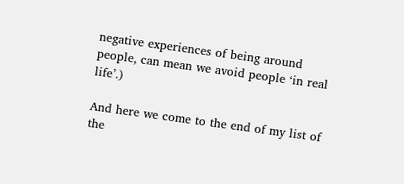negative experiences of being around people, can mean we avoid people ‘in real life’.)

And here we come to the end of my list of the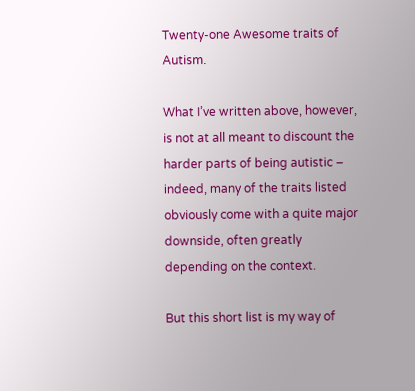Twenty-one Awesome traits of Autism.

What I’ve written above, however, is not at all meant to discount the harder parts of being autistic – indeed, many of the traits listed obviously come with a quite major downside, often greatly depending on the context.

But this short list is my way of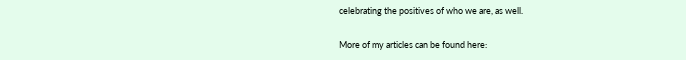celebrating the positives of who we are, as well.

More of my articles can be found here: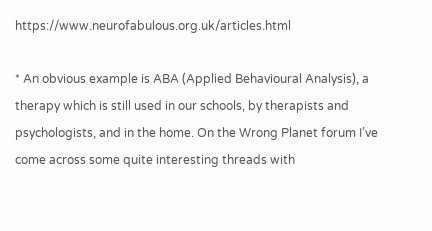https://www.neurofabulous.org.uk/articles.html

* An obvious example is ABA (Applied Behavioural Analysis), a therapy which is still used in our schools, by therapists and psychologists, and in the home. On the Wrong Planet forum I’ve come across some quite interesting threads with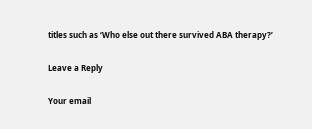titles such as ‘Who else out there survived ABA therapy?’

Leave a Reply

Your email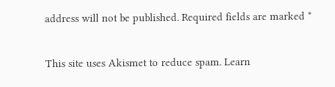address will not be published. Required fields are marked *

This site uses Akismet to reduce spam. Learn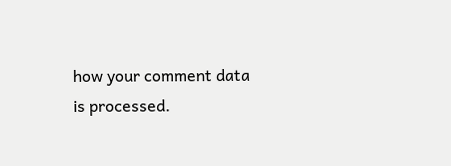how your comment data is processed.